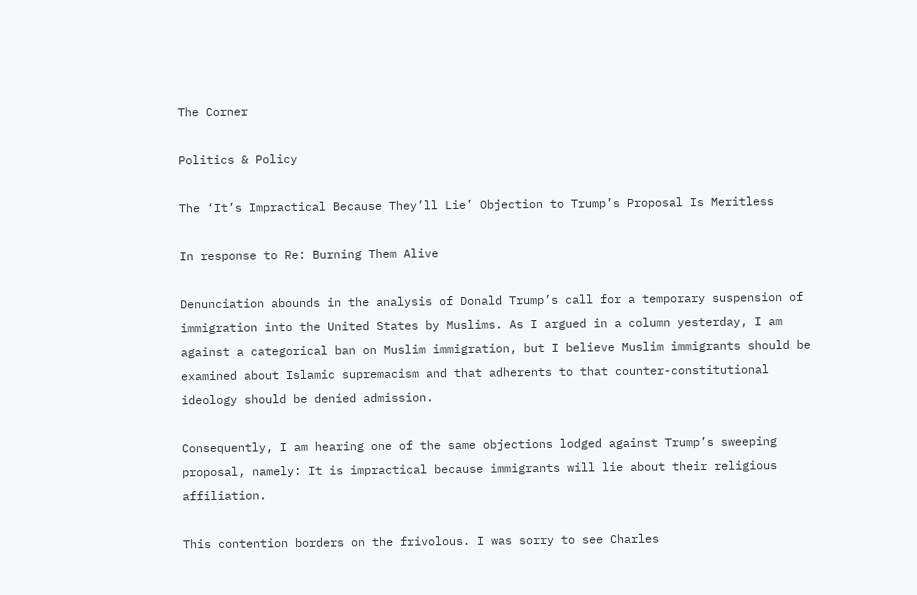The Corner

Politics & Policy

The ‘It’s Impractical Because They’ll Lie’ Objection to Trump’s Proposal Is Meritless

In response to Re: Burning Them Alive

Denunciation abounds in the analysis of Donald Trump’s call for a temporary suspension of immigration into the United States by Muslims. As I argued in a column yesterday, I am against a categorical ban on Muslim immigration, but I believe Muslim immigrants should be examined about Islamic supremacism and that adherents to that counter-constitutional ideology should be denied admission.

Consequently, I am hearing one of the same objections lodged against Trump’s sweeping proposal, namely: It is impractical because immigrants will lie about their religious affiliation.

This contention borders on the frivolous. I was sorry to see Charles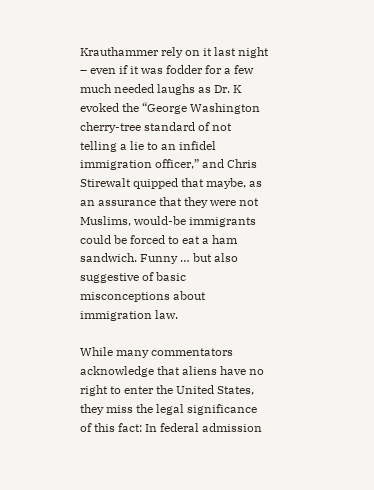Krauthammer rely on it last night – even if it was fodder for a few much needed laughs as Dr. K evoked the “George Washington cherry-tree standard of not telling a lie to an infidel immigration officer,” and Chris Stirewalt quipped that maybe, as an assurance that they were not Muslims, would-be immigrants could be forced to eat a ham sandwich. Funny … but also suggestive of basic misconceptions about immigration law.

While many commentators acknowledge that aliens have no right to enter the United States, they miss the legal significance of this fact: In federal admission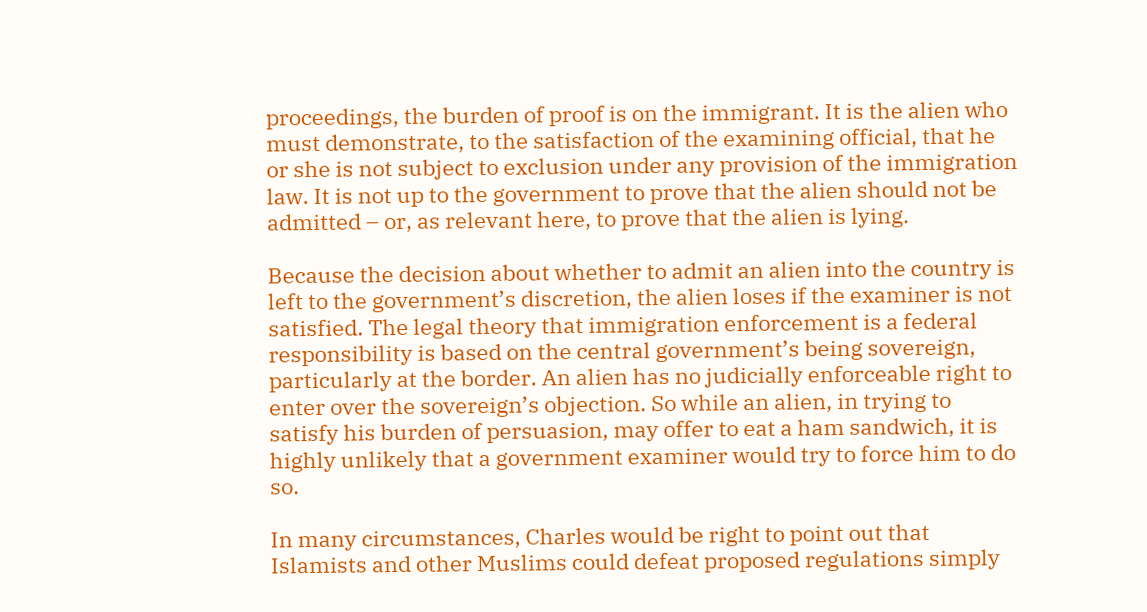proceedings, the burden of proof is on the immigrant. It is the alien who must demonstrate, to the satisfaction of the examining official, that he or she is not subject to exclusion under any provision of the immigration law. It is not up to the government to prove that the alien should not be admitted – or, as relevant here, to prove that the alien is lying.

Because the decision about whether to admit an alien into the country is left to the government’s discretion, the alien loses if the examiner is not satisfied. The legal theory that immigration enforcement is a federal responsibility is based on the central government’s being sovereign, particularly at the border. An alien has no judicially enforceable right to enter over the sovereign’s objection. So while an alien, in trying to satisfy his burden of persuasion, may offer to eat a ham sandwich, it is highly unlikely that a government examiner would try to force him to do so.

In many circumstances, Charles would be right to point out that Islamists and other Muslims could defeat proposed regulations simply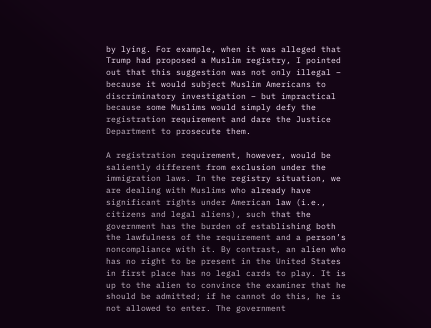by lying. For example, when it was alleged that Trump had proposed a Muslim registry, I pointed out that this suggestion was not only illegal – because it would subject Muslim Americans to discriminatory investigation – but impractical because some Muslims would simply defy the registration requirement and dare the Justice Department to prosecute them.

A registration requirement, however, would be saliently different from exclusion under the immigration laws. In the registry situation, we are dealing with Muslims who already have significant rights under American law (i.e., citizens and legal aliens), such that the government has the burden of establishing both the lawfulness of the requirement and a person’s noncompliance with it. By contrast, an alien who has no right to be present in the United States in first place has no legal cards to play. It is up to the alien to convince the examiner that he should be admitted; if he cannot do this, he is not allowed to enter. The government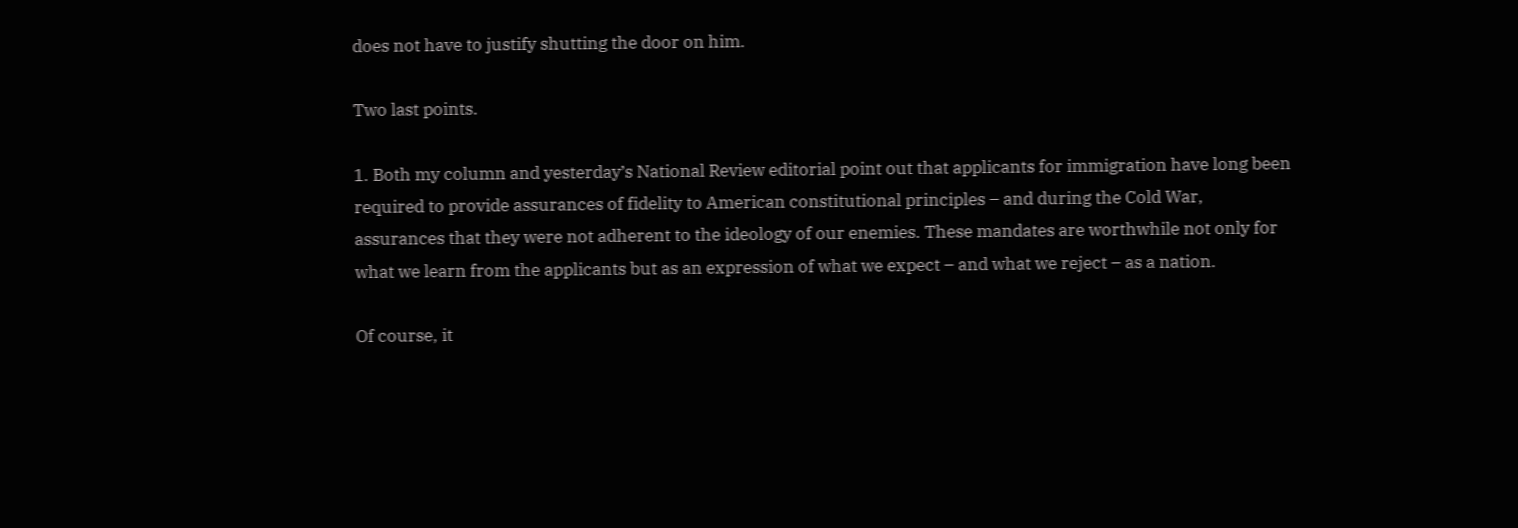does not have to justify shutting the door on him.

Two last points.

1. Both my column and yesterday’s National Review editorial point out that applicants for immigration have long been required to provide assurances of fidelity to American constitutional principles – and during the Cold War, assurances that they were not adherent to the ideology of our enemies. These mandates are worthwhile not only for what we learn from the applicants but as an expression of what we expect – and what we reject – as a nation.

Of course, it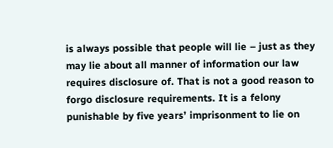is always possible that people will lie – just as they may lie about all manner of information our law requires disclosure of. That is not a good reason to forgo disclosure requirements. It is a felony punishable by five years’ imprisonment to lie on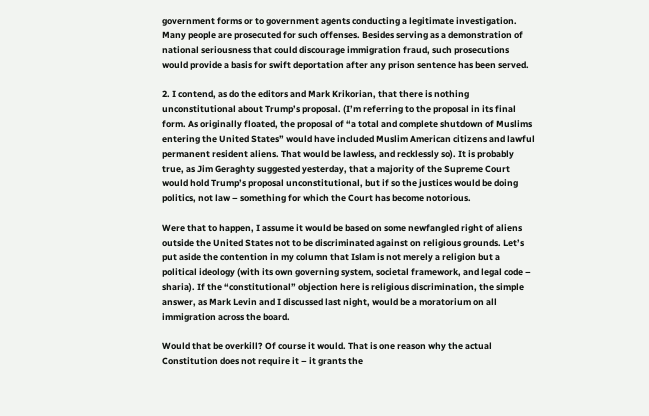government forms or to government agents conducting a legitimate investigation. Many people are prosecuted for such offenses. Besides serving as a demonstration of national seriousness that could discourage immigration fraud, such prosecutions would provide a basis for swift deportation after any prison sentence has been served.

2. I contend, as do the editors and Mark Krikorian, that there is nothing unconstitutional about Trump’s proposal. (I’m referring to the proposal in its final form. As originally floated, the proposal of “a total and complete shutdown of Muslims entering the United States” would have included Muslim American citizens and lawful permanent resident aliens. That would be lawless, and recklessly so). It is probably true, as Jim Geraghty suggested yesterday, that a majority of the Supreme Court would hold Trump’s proposal unconstitutional, but if so the justices would be doing politics, not law – something for which the Court has become notorious.

Were that to happen, I assume it would be based on some newfangled right of aliens outside the United States not to be discriminated against on religious grounds. Let’s put aside the contention in my column that Islam is not merely a religion but a political ideology (with its own governing system, societal framework, and legal code – sharia). If the “constitutional” objection here is religious discrimination, the simple answer, as Mark Levin and I discussed last night, would be a moratorium on all immigration across the board.

Would that be overkill? Of course it would. That is one reason why the actual Constitution does not require it – it grants the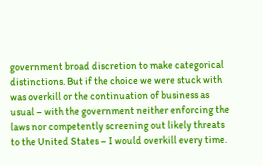government broad discretion to make categorical distinctions. But if the choice we were stuck with was overkill or the continuation of business as usual – with the government neither enforcing the laws nor competently screening out likely threats to the United States – I would overkill every time.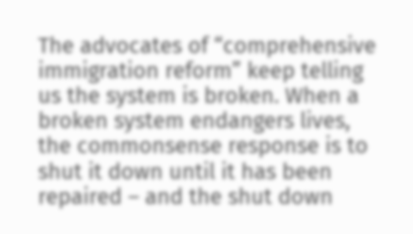The advocates of “comprehensive immigration reform” keep telling us the system is broken. When a broken system endangers lives, the commonsense response is to shut it down until it has been repaired – and the shut down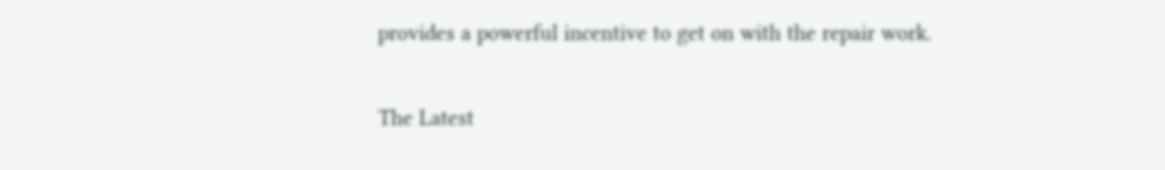provides a powerful incentive to get on with the repair work.


The Latest